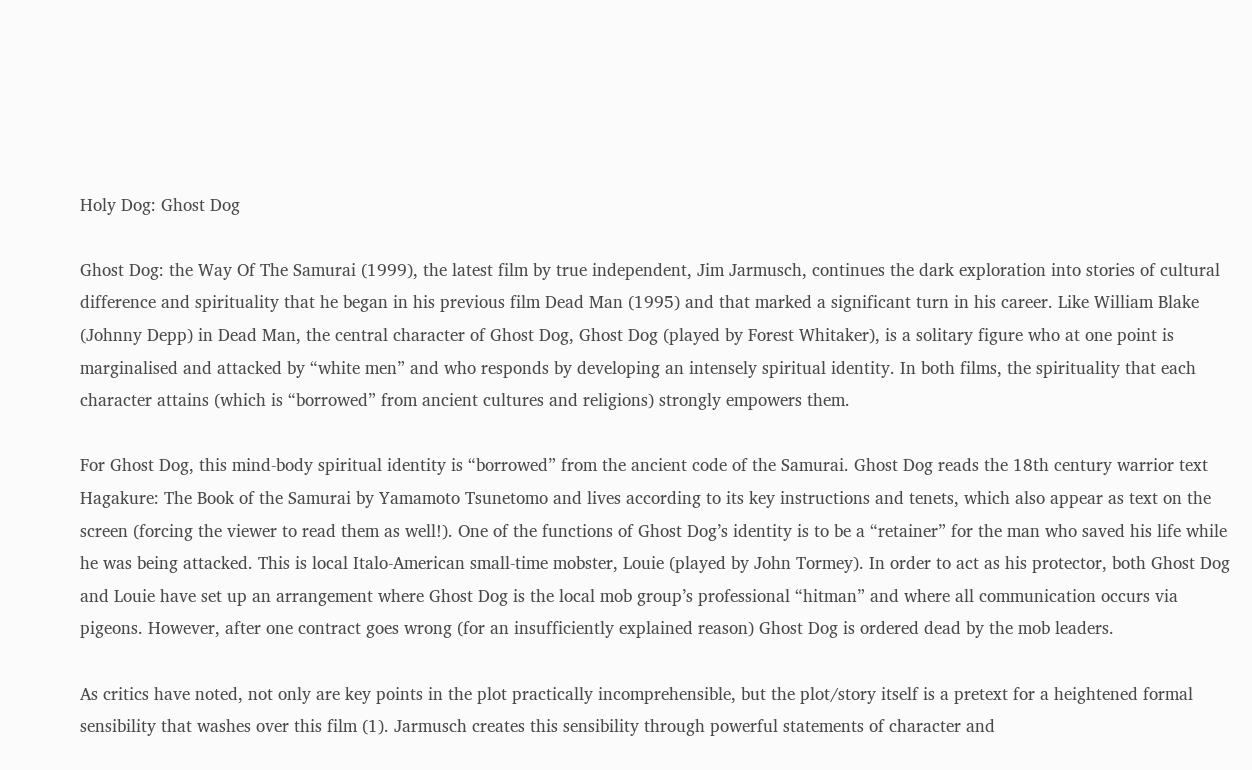Holy Dog: Ghost Dog

Ghost Dog: the Way Of The Samurai (1999), the latest film by true independent, Jim Jarmusch, continues the dark exploration into stories of cultural difference and spirituality that he began in his previous film Dead Man (1995) and that marked a significant turn in his career. Like William Blake (Johnny Depp) in Dead Man, the central character of Ghost Dog, Ghost Dog (played by Forest Whitaker), is a solitary figure who at one point is marginalised and attacked by “white men” and who responds by developing an intensely spiritual identity. In both films, the spirituality that each character attains (which is “borrowed” from ancient cultures and religions) strongly empowers them.

For Ghost Dog, this mind-body spiritual identity is “borrowed” from the ancient code of the Samurai. Ghost Dog reads the 18th century warrior text Hagakure: The Book of the Samurai by Yamamoto Tsunetomo and lives according to its key instructions and tenets, which also appear as text on the screen (forcing the viewer to read them as well!). One of the functions of Ghost Dog’s identity is to be a “retainer” for the man who saved his life while he was being attacked. This is local Italo-American small-time mobster, Louie (played by John Tormey). In order to act as his protector, both Ghost Dog and Louie have set up an arrangement where Ghost Dog is the local mob group’s professional “hitman” and where all communication occurs via pigeons. However, after one contract goes wrong (for an insufficiently explained reason) Ghost Dog is ordered dead by the mob leaders.

As critics have noted, not only are key points in the plot practically incomprehensible, but the plot/story itself is a pretext for a heightened formal sensibility that washes over this film (1). Jarmusch creates this sensibility through powerful statements of character and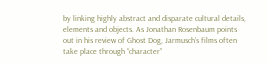by linking highly abstract and disparate cultural details, elements and objects. As Jonathan Rosenbaum points out in his review of Ghost Dog, Jarmusch’s films often take place through “character”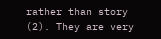rather than story (2). They are very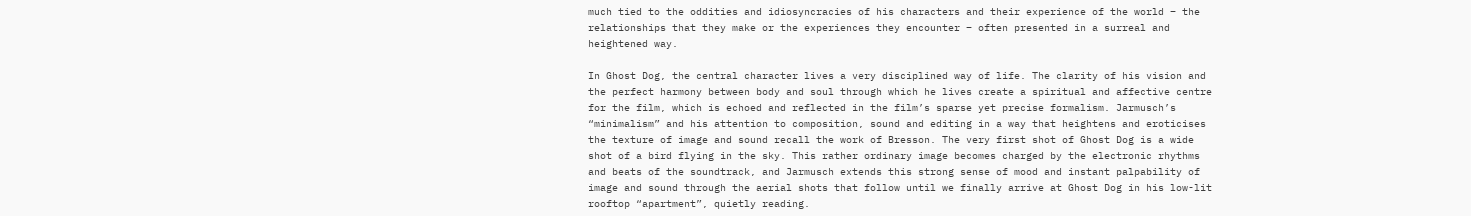much tied to the oddities and idiosyncracies of his characters and their experience of the world – the relationships that they make or the experiences they encounter – often presented in a surreal and heightened way.

In Ghost Dog, the central character lives a very disciplined way of life. The clarity of his vision and the perfect harmony between body and soul through which he lives create a spiritual and affective centre for the film, which is echoed and reflected in the film’s sparse yet precise formalism. Jarmusch’s “minimalism” and his attention to composition, sound and editing in a way that heightens and eroticises the texture of image and sound recall the work of Bresson. The very first shot of Ghost Dog is a wide shot of a bird flying in the sky. This rather ordinary image becomes charged by the electronic rhythms and beats of the soundtrack, and Jarmusch extends this strong sense of mood and instant palpability of image and sound through the aerial shots that follow until we finally arrive at Ghost Dog in his low-lit rooftop “apartment”, quietly reading.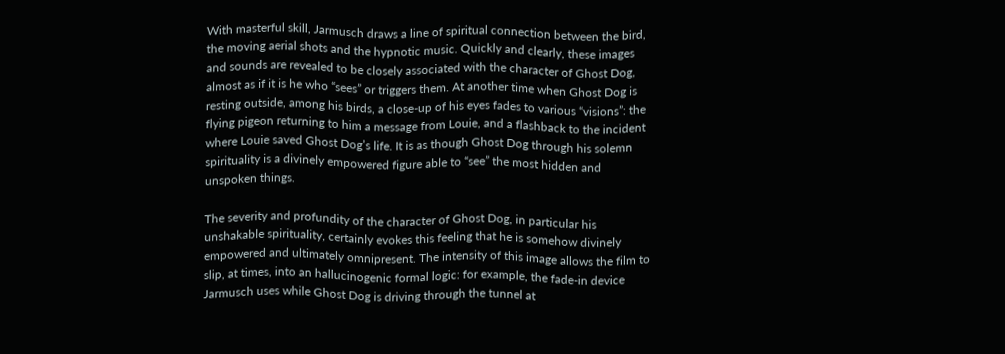With masterful skill, Jarmusch draws a line of spiritual connection between the bird, the moving aerial shots and the hypnotic music. Quickly and clearly, these images and sounds are revealed to be closely associated with the character of Ghost Dog, almost as if it is he who “sees” or triggers them. At another time when Ghost Dog is resting outside, among his birds, a close-up of his eyes fades to various “visions”: the flying pigeon returning to him a message from Louie, and a flashback to the incident where Louie saved Ghost Dog’s life. It is as though Ghost Dog through his solemn spirituality is a divinely empowered figure able to “see” the most hidden and unspoken things.

The severity and profundity of the character of Ghost Dog, in particular his unshakable spirituality, certainly evokes this feeling that he is somehow divinely empowered and ultimately omnipresent. The intensity of this image allows the film to slip, at times, into an hallucinogenic formal logic: for example, the fade-in device Jarmusch uses while Ghost Dog is driving through the tunnel at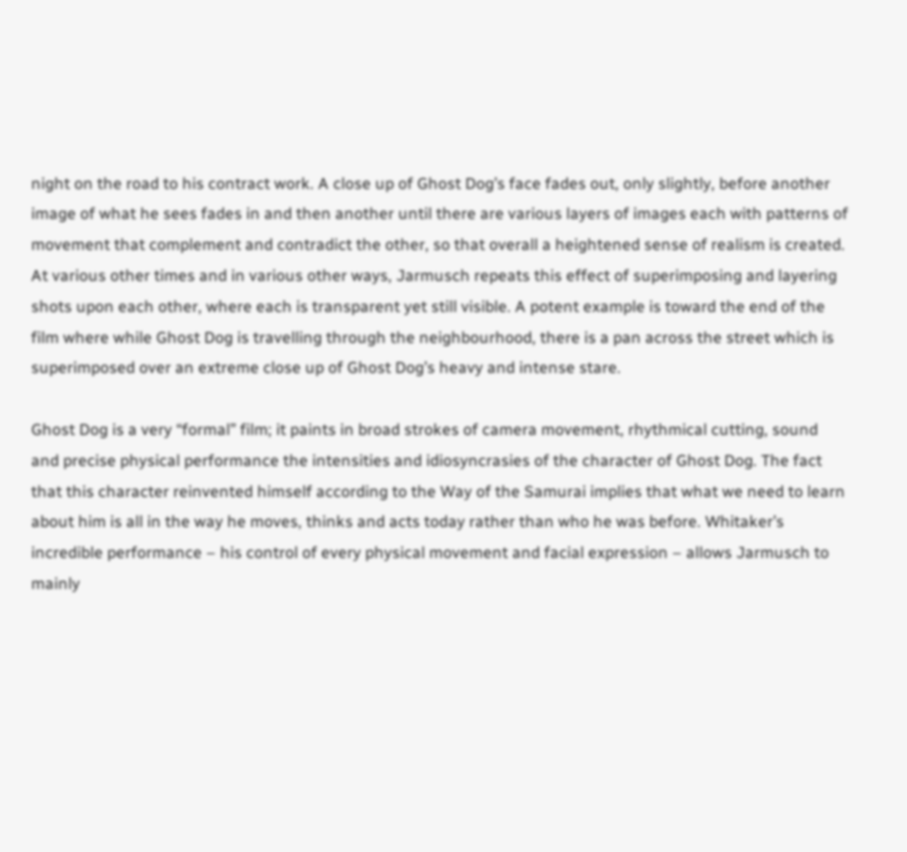night on the road to his contract work. A close up of Ghost Dog’s face fades out, only slightly, before another image of what he sees fades in and then another until there are various layers of images each with patterns of movement that complement and contradict the other, so that overall a heightened sense of realism is created. At various other times and in various other ways, Jarmusch repeats this effect of superimposing and layering shots upon each other, where each is transparent yet still visible. A potent example is toward the end of the film where while Ghost Dog is travelling through the neighbourhood, there is a pan across the street which is superimposed over an extreme close up of Ghost Dog’s heavy and intense stare.

Ghost Dog is a very “formal” film; it paints in broad strokes of camera movement, rhythmical cutting, sound and precise physical performance the intensities and idiosyncrasies of the character of Ghost Dog. The fact that this character reinvented himself according to the Way of the Samurai implies that what we need to learn about him is all in the way he moves, thinks and acts today rather than who he was before. Whitaker’s incredible performance – his control of every physical movement and facial expression – allows Jarmusch to mainly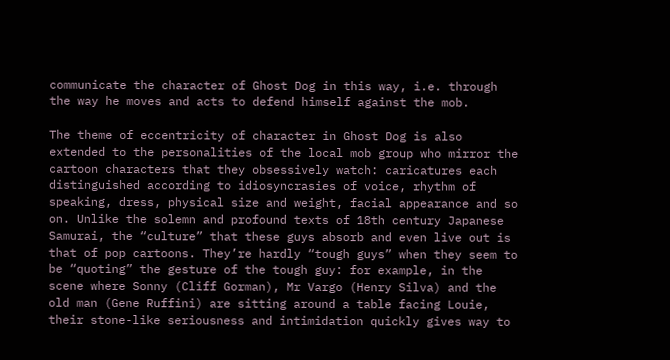communicate the character of Ghost Dog in this way, i.e. through the way he moves and acts to defend himself against the mob.

The theme of eccentricity of character in Ghost Dog is also extended to the personalities of the local mob group who mirror the cartoon characters that they obsessively watch: caricatures each distinguished according to idiosyncrasies of voice, rhythm of speaking, dress, physical size and weight, facial appearance and so on. Unlike the solemn and profound texts of 18th century Japanese Samurai, the “culture” that these guys absorb and even live out is that of pop cartoons. They’re hardly “tough guys” when they seem to be “quoting” the gesture of the tough guy: for example, in the scene where Sonny (Cliff Gorman), Mr Vargo (Henry Silva) and the old man (Gene Ruffini) are sitting around a table facing Louie, their stone-like seriousness and intimidation quickly gives way to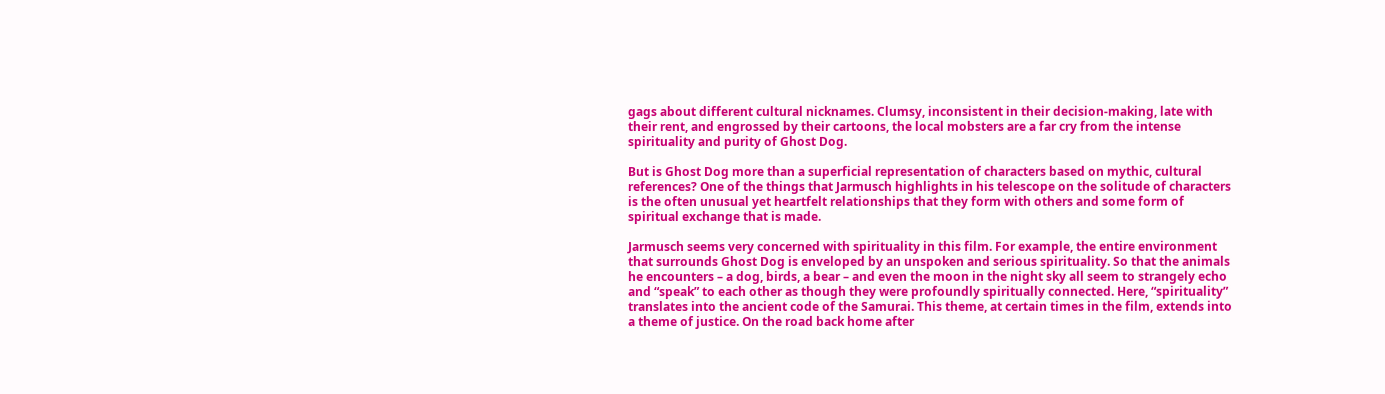gags about different cultural nicknames. Clumsy, inconsistent in their decision-making, late with their rent, and engrossed by their cartoons, the local mobsters are a far cry from the intense spirituality and purity of Ghost Dog.

But is Ghost Dog more than a superficial representation of characters based on mythic, cultural references? One of the things that Jarmusch highlights in his telescope on the solitude of characters is the often unusual yet heartfelt relationships that they form with others and some form of spiritual exchange that is made.

Jarmusch seems very concerned with spirituality in this film. For example, the entire environment that surrounds Ghost Dog is enveloped by an unspoken and serious spirituality. So that the animals he encounters – a dog, birds, a bear – and even the moon in the night sky all seem to strangely echo and “speak” to each other as though they were profoundly spiritually connected. Here, “spirituality” translates into the ancient code of the Samurai. This theme, at certain times in the film, extends into a theme of justice. On the road back home after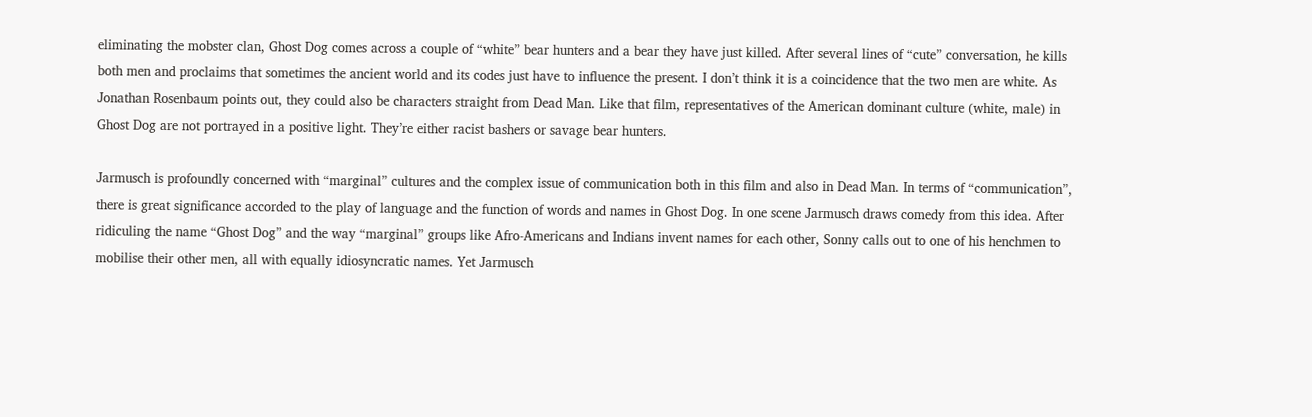eliminating the mobster clan, Ghost Dog comes across a couple of “white” bear hunters and a bear they have just killed. After several lines of “cute” conversation, he kills both men and proclaims that sometimes the ancient world and its codes just have to influence the present. I don’t think it is a coincidence that the two men are white. As Jonathan Rosenbaum points out, they could also be characters straight from Dead Man. Like that film, representatives of the American dominant culture (white, male) in Ghost Dog are not portrayed in a positive light. They’re either racist bashers or savage bear hunters.

Jarmusch is profoundly concerned with “marginal” cultures and the complex issue of communication both in this film and also in Dead Man. In terms of “communication”, there is great significance accorded to the play of language and the function of words and names in Ghost Dog. In one scene Jarmusch draws comedy from this idea. After ridiculing the name “Ghost Dog” and the way “marginal” groups like Afro-Americans and Indians invent names for each other, Sonny calls out to one of his henchmen to mobilise their other men, all with equally idiosyncratic names. Yet Jarmusch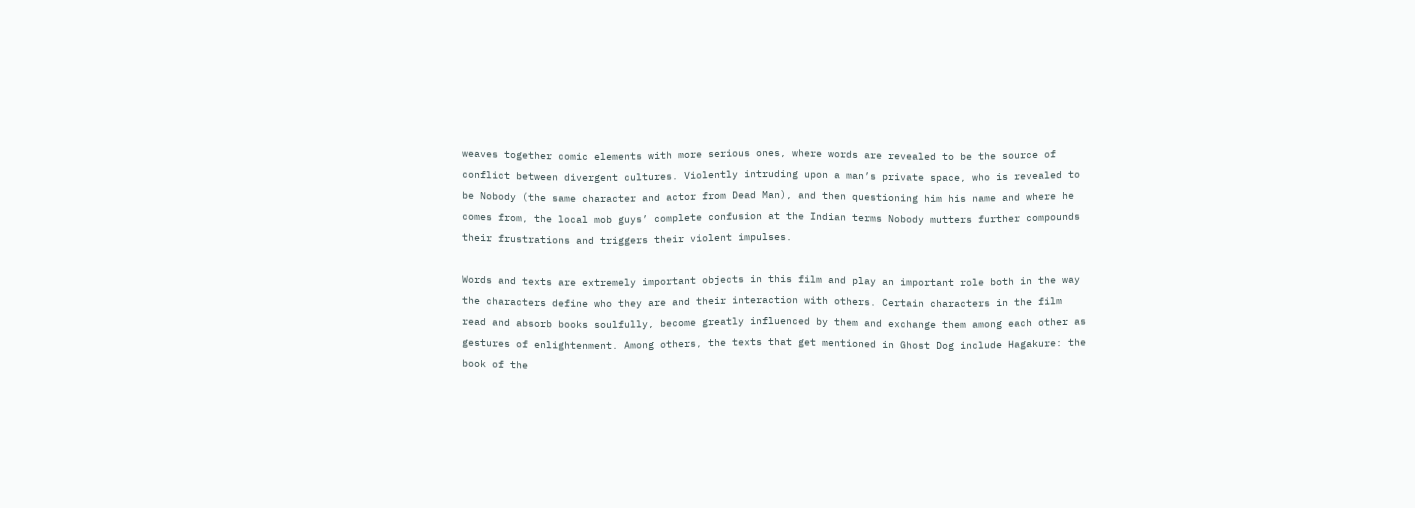weaves together comic elements with more serious ones, where words are revealed to be the source of conflict between divergent cultures. Violently intruding upon a man’s private space, who is revealed to be Nobody (the same character and actor from Dead Man), and then questioning him his name and where he comes from, the local mob guys’ complete confusion at the Indian terms Nobody mutters further compounds their frustrations and triggers their violent impulses.

Words and texts are extremely important objects in this film and play an important role both in the way the characters define who they are and their interaction with others. Certain characters in the film read and absorb books soulfully, become greatly influenced by them and exchange them among each other as gestures of enlightenment. Among others, the texts that get mentioned in Ghost Dog include Hagakure: the book of the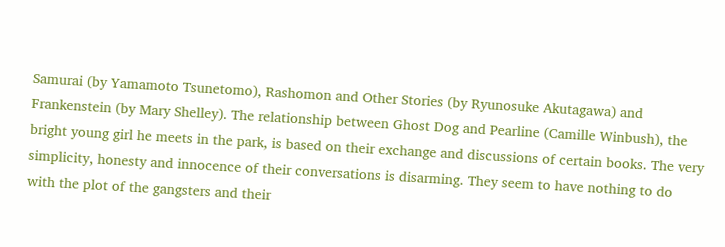Samurai (by Yamamoto Tsunetomo), Rashomon and Other Stories (by Ryunosuke Akutagawa) and Frankenstein (by Mary Shelley). The relationship between Ghost Dog and Pearline (Camille Winbush), the bright young girl he meets in the park, is based on their exchange and discussions of certain books. The very simplicity, honesty and innocence of their conversations is disarming. They seem to have nothing to do with the plot of the gangsters and their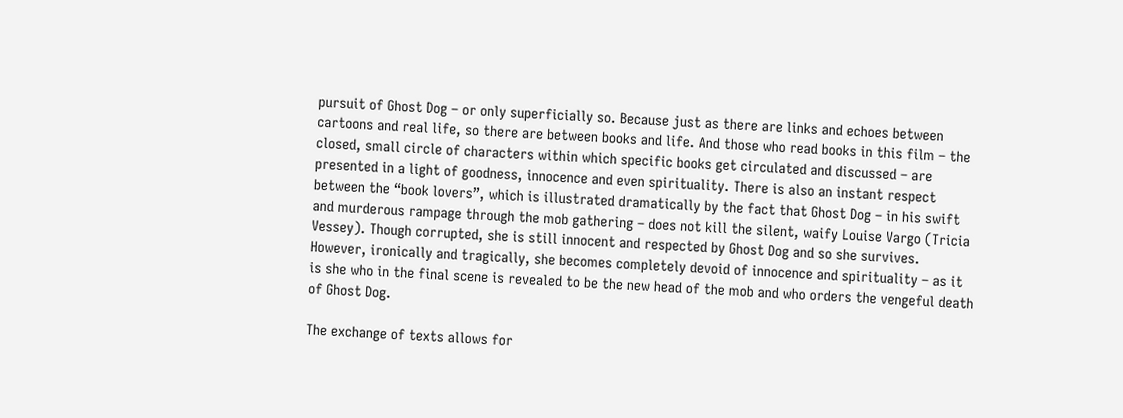pursuit of Ghost Dog – or only superficially so. Because just as there are links and echoes between cartoons and real life, so there are between books and life. And those who read books in this film – the closed, small circle of characters within which specific books get circulated and discussed – are presented in a light of goodness, innocence and even spirituality. There is also an instant respect between the “book lovers”, which is illustrated dramatically by the fact that Ghost Dog – in his swift and murderous rampage through the mob gathering – does not kill the silent, waify Louise Vargo (Tricia Vessey). Though corrupted, she is still innocent and respected by Ghost Dog and so she survives. However, ironically and tragically, she becomes completely devoid of innocence and spirituality – as it is she who in the final scene is revealed to be the new head of the mob and who orders the vengeful death of Ghost Dog.

The exchange of texts allows for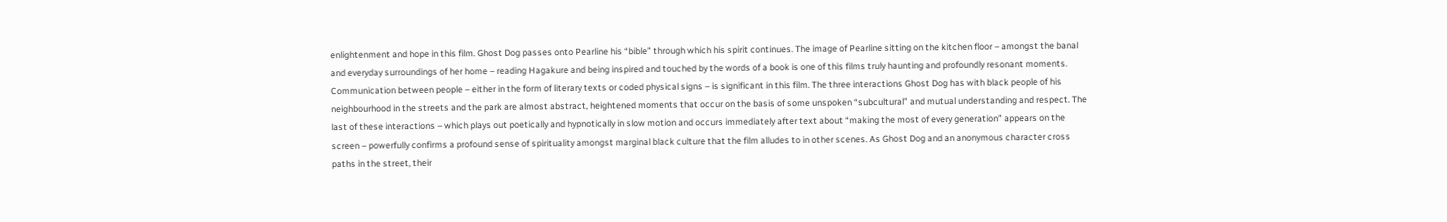enlightenment and hope in this film. Ghost Dog passes onto Pearline his “bible” through which his spirit continues. The image of Pearline sitting on the kitchen floor – amongst the banal and everyday surroundings of her home – reading Hagakure and being inspired and touched by the words of a book is one of this films truly haunting and profoundly resonant moments. Communication between people – either in the form of literary texts or coded physical signs – is significant in this film. The three interactions Ghost Dog has with black people of his neighbourhood in the streets and the park are almost abstract, heightened moments that occur on the basis of some unspoken “subcultural” and mutual understanding and respect. The last of these interactions – which plays out poetically and hypnotically in slow motion and occurs immediately after text about “making the most of every generation” appears on the screen – powerfully confirms a profound sense of spirituality amongst marginal black culture that the film alludes to in other scenes. As Ghost Dog and an anonymous character cross paths in the street, their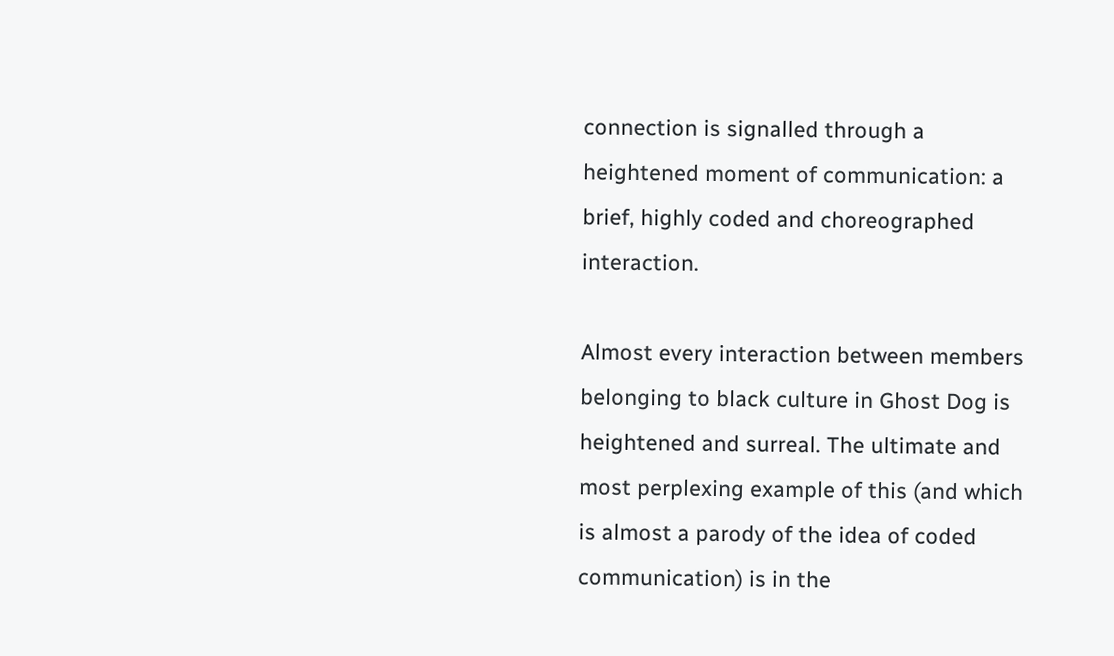connection is signalled through a heightened moment of communication: a brief, highly coded and choreographed interaction.

Almost every interaction between members belonging to black culture in Ghost Dog is heightened and surreal. The ultimate and most perplexing example of this (and which is almost a parody of the idea of coded communication) is in the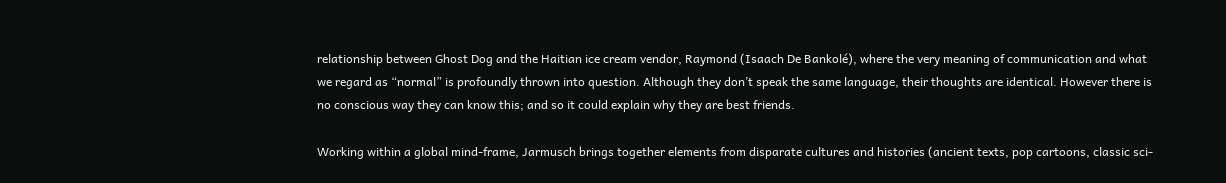relationship between Ghost Dog and the Haitian ice cream vendor, Raymond (Isaach De Bankolé), where the very meaning of communication and what we regard as “normal” is profoundly thrown into question. Although they don’t speak the same language, their thoughts are identical. However there is no conscious way they can know this; and so it could explain why they are best friends.

Working within a global mind-frame, Jarmusch brings together elements from disparate cultures and histories (ancient texts, pop cartoons, classic sci-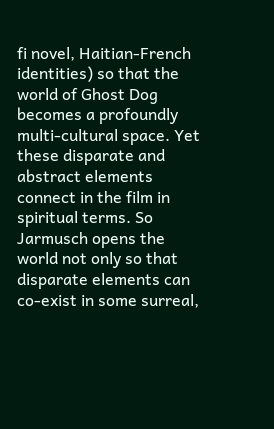fi novel, Haitian-French identities) so that the world of Ghost Dog becomes a profoundly multi-cultural space. Yet these disparate and abstract elements connect in the film in spiritual terms. So Jarmusch opens the world not only so that disparate elements can co-exist in some surreal,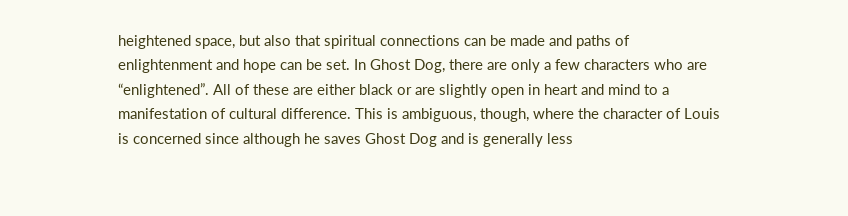heightened space, but also that spiritual connections can be made and paths of enlightenment and hope can be set. In Ghost Dog, there are only a few characters who are “enlightened”. All of these are either black or are slightly open in heart and mind to a manifestation of cultural difference. This is ambiguous, though, where the character of Louis is concerned since although he saves Ghost Dog and is generally less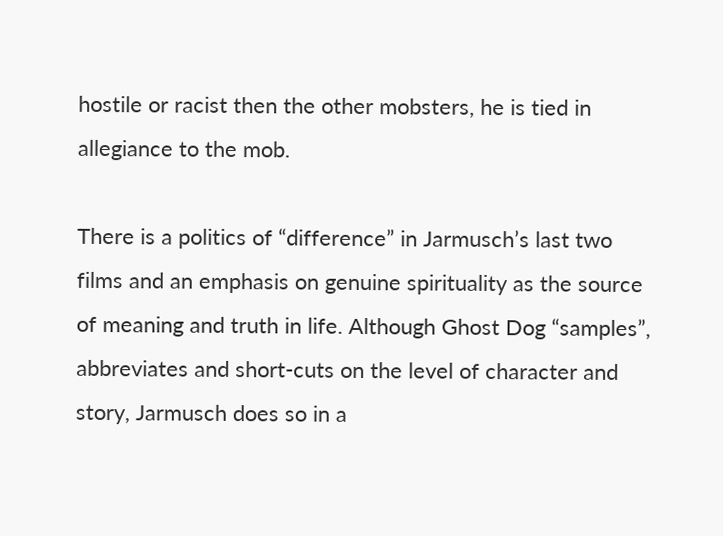hostile or racist then the other mobsters, he is tied in allegiance to the mob.

There is a politics of “difference” in Jarmusch’s last two films and an emphasis on genuine spirituality as the source of meaning and truth in life. Although Ghost Dog “samples”, abbreviates and short-cuts on the level of character and story, Jarmusch does so in a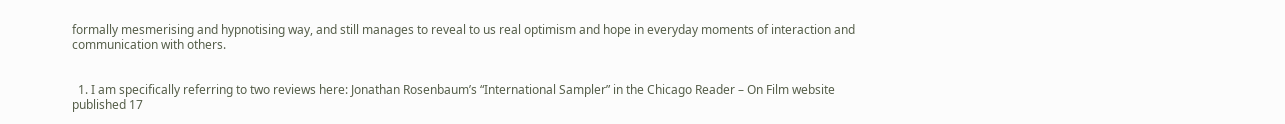formally mesmerising and hypnotising way, and still manages to reveal to us real optimism and hope in everyday moments of interaction and communication with others.


  1. I am specifically referring to two reviews here: Jonathan Rosenbaum’s “International Sampler” in the Chicago Reader – On Film website published 17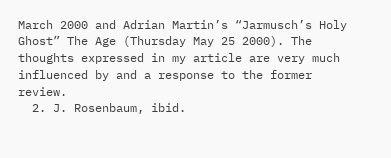March 2000 and Adrian Martin’s “Jarmusch’s Holy Ghost” The Age (Thursday May 25 2000). The thoughts expressed in my article are very much influenced by and a response to the former review.
  2. J. Rosenbaum, ibid.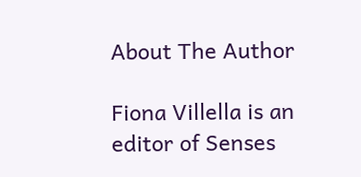About The Author

Fiona Villella is an editor of Senses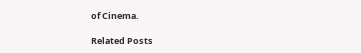of Cinema.

Related Posts